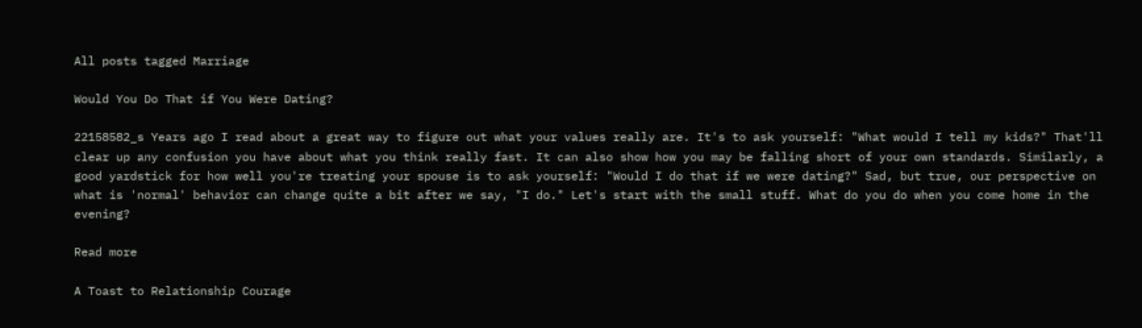All posts tagged Marriage

Would You Do That if You Were Dating?

22158582_s Years ago I read about a great way to figure out what your values really are. It's to ask yourself: "What would I tell my kids?" That'll clear up any confusion you have about what you think really fast. It can also show how you may be falling short of your own standards. Similarly, a good yardstick for how well you're treating your spouse is to ask yourself: "Would I do that if we were dating?" Sad, but true, our perspective on what is 'normal' behavior can change quite a bit after we say, "I do." Let's start with the small stuff. What do you do when you come home in the evening?

Read more

A Toast to Relationship Courage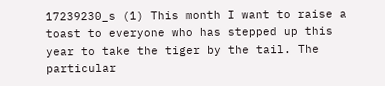17239230_s (1) This month I want to raise a toast to everyone who has stepped up this year to take the tiger by the tail. The particular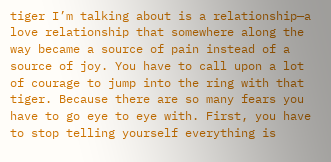tiger I’m talking about is a relationship—a love relationship that somewhere along the way became a source of pain instead of a source of joy. You have to call upon a lot of courage to jump into the ring with that tiger. Because there are so many fears you have to go eye to eye with. First, you have to stop telling yourself everything is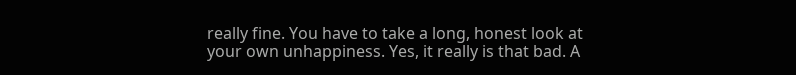really fine. You have to take a long, honest look at your own unhappiness. Yes, it really is that bad. A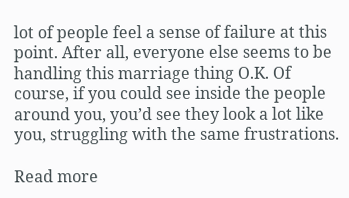lot of people feel a sense of failure at this point. After all, everyone else seems to be handling this marriage thing O.K. Of course, if you could see inside the people around you, you’d see they look a lot like you, struggling with the same frustrations.

Read more